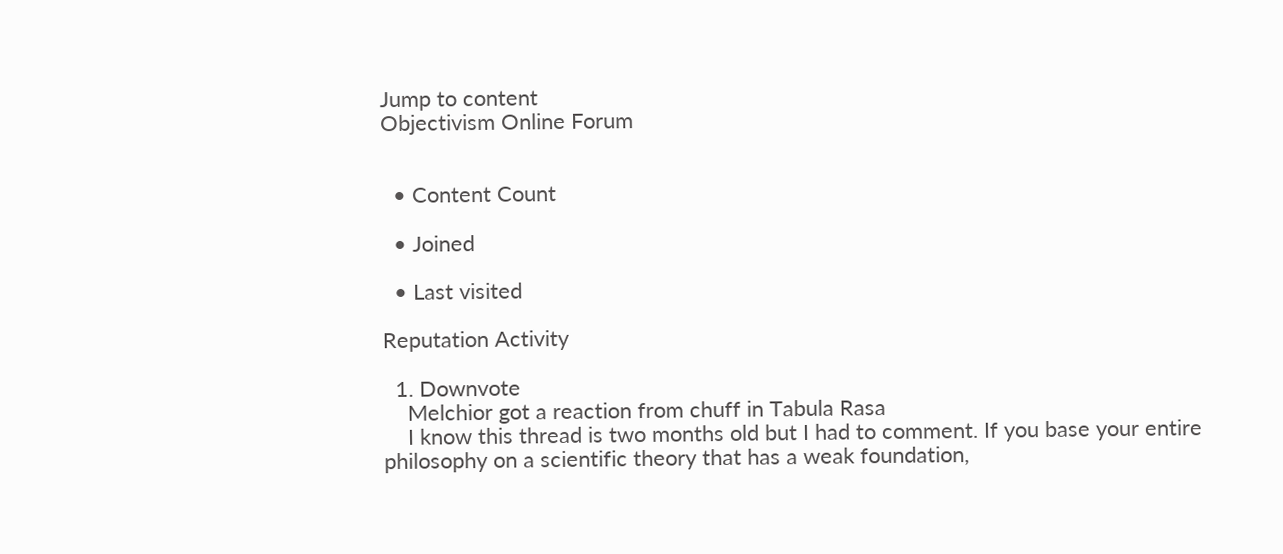Jump to content
Objectivism Online Forum


  • Content Count

  • Joined

  • Last visited

Reputation Activity

  1. Downvote
    Melchior got a reaction from chuff in Tabula Rasa
    I know this thread is two months old but I had to comment. If you base your entire philosophy on a scientific theory that has a weak foundation,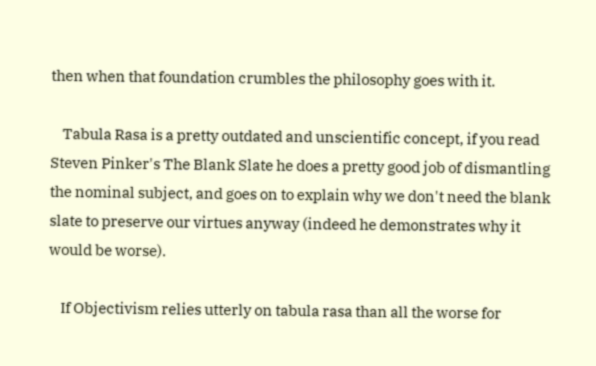then when that foundation crumbles the philosophy goes with it.

    Tabula Rasa is a pretty outdated and unscientific concept, if you read Steven Pinker's The Blank Slate he does a pretty good job of dismantling the nominal subject, and goes on to explain why we don't need the blank slate to preserve our virtues anyway (indeed he demonstrates why it would be worse).

    If Objectivism relies utterly on tabula rasa than all the worse for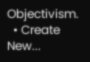Objectivism.
  • Create New...